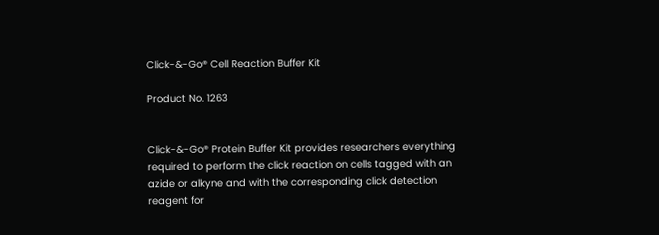Click-&-Go® Cell Reaction Buffer Kit

Product No. 1263


Click-&-Go® Protein Buffer Kit provides researchers everything required to perform the click reaction on cells tagged with an azide or alkyne and with the corresponding click detection reagent for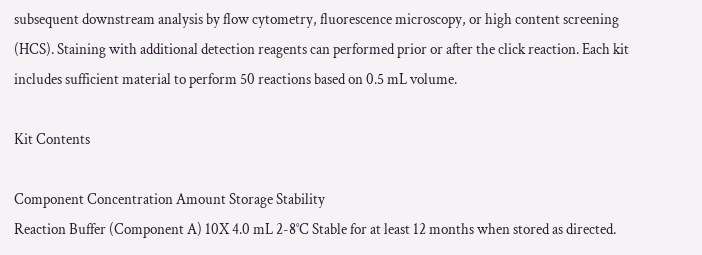subsequent downstream analysis by flow cytometry, fluorescence microscopy, or high content screening (HCS). Staining with additional detection reagents can performed prior or after the click reaction. Each kit includes sufficient material to perform 50 reactions based on 0.5 mL volume.

Kit Contents

Component Concentration Amount Storage Stability
Reaction Buffer (Component A) 10X 4.0 mL 2-8°C Stable for at least 12 months when stored as directed.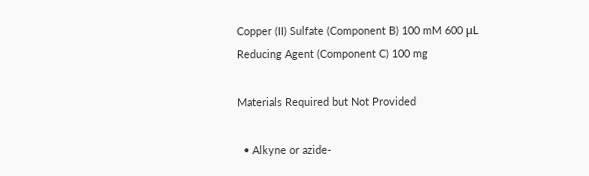Copper (II) Sulfate (Component B) 100 mM 600 μL
Reducing Agent (Component C) 100 mg

Materials Required but Not Provided

  • Alkyne or azide-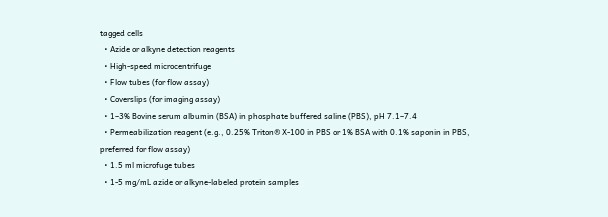tagged cells
  • Azide or alkyne detection reagents
  • High-speed microcentrifuge
  • Flow tubes (for flow assay)
  • Coverslips (for imaging assay)
  • 1–3% Bovine serum albumin (BSA) in phosphate buffered saline (PBS), pH 7.1–7.4
  • Permeabilization reagent (e.g., 0.25% Triton® X-100 in PBS or 1% BSA with 0.1% saponin in PBS, preferred for flow assay)
  • 1.5 ml microfuge tubes
  • 1-5 mg/mL azide or alkyne-labeled protein samples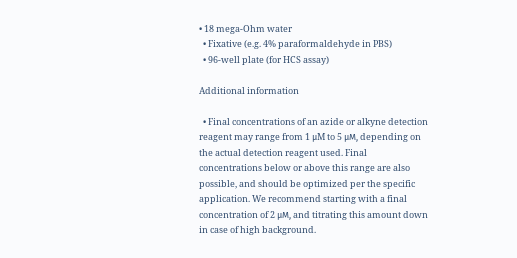• 18 mega-Ohm water
  • Fixative (e.g. 4% paraformaldehyde in PBS)
  • 96-well plate (for HCS assay)

Additional information

  • Final concentrations of an azide or alkyne detection reagent may range from 1 μM to 5 μM, depending on the actual detection reagent used. Final concentrations below or above this range are also possible, and should be optimized per the specific application. We recommend starting with a final concentration of 2 μM, and titrating this amount down in case of high background.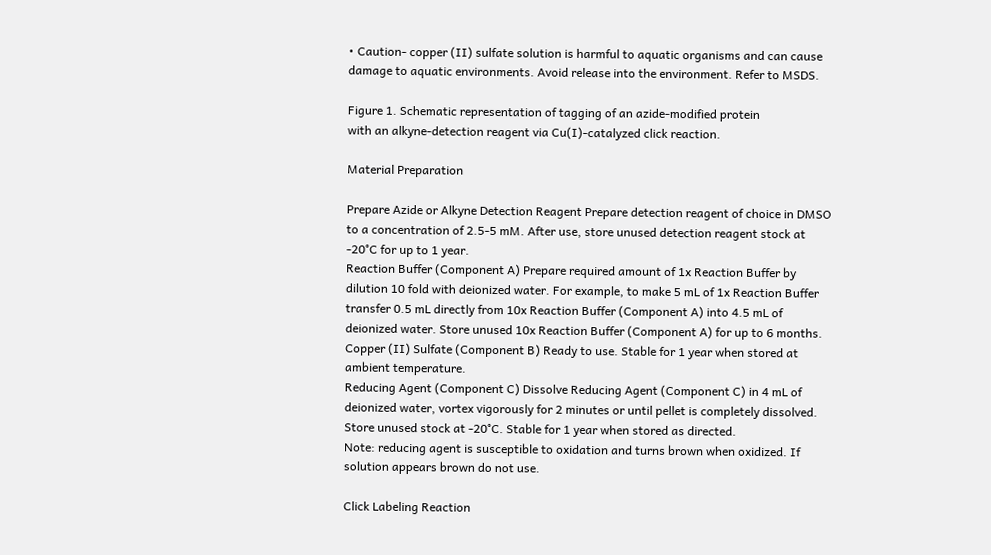• Caution- copper (II) sulfate solution is harmful to aquatic organisms and can cause damage to aquatic environments. Avoid release into the environment. Refer to MSDS.

Figure 1. Schematic representation of tagging of an azide-modified protein
with an alkyne-detection reagent via Cu(I)-catalyzed click reaction.

Material Preparation

Prepare Azide or Alkyne Detection Reagent Prepare detection reagent of choice in DMSO to a concentration of 2.5-5 mM. After use, store unused detection reagent stock at -20°C for up to 1 year.
Reaction Buffer (Component A) Prepare required amount of 1x Reaction Buffer by dilution 10 fold with deionized water. For example, to make 5 mL of 1x Reaction Buffer transfer 0.5 mL directly from 10x Reaction Buffer (Component A) into 4.5 mL of deionized water. Store unused 10x Reaction Buffer (Component A) for up to 6 months.
Copper (II) Sulfate (Component B) Ready to use. Stable for 1 year when stored at ambient temperature.
Reducing Agent (Component C) Dissolve Reducing Agent (Component C) in 4 mL of deionized water, vortex vigorously for 2 minutes or until pellet is completely dissolved. Store unused stock at -20°C. Stable for 1 year when stored as directed.
Note: reducing agent is susceptible to oxidation and turns brown when oxidized. If solution appears brown do not use.

Click Labeling Reaction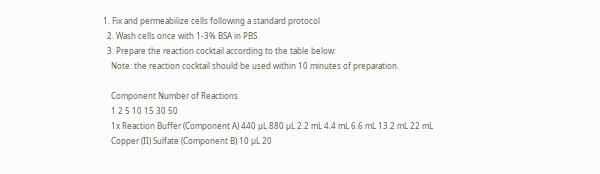1. Fix and permeabilize cells following a standard protocol
  2. Wash cells once with 1-3% BSA in PBS.
  3. Prepare the reaction cocktail according to the table below:
    Note: the reaction cocktail should be used within 10 minutes of preparation.

    Component Number of Reactions
    1 2 5 10 15 30 50
    1x Reaction Buffer (Component A) 440 µL 880 µL 2.2 mL 4.4 mL 6.6 mL 13.2 mL 22 mL
    Copper (II) Sulfate (Component B) 10 µL 20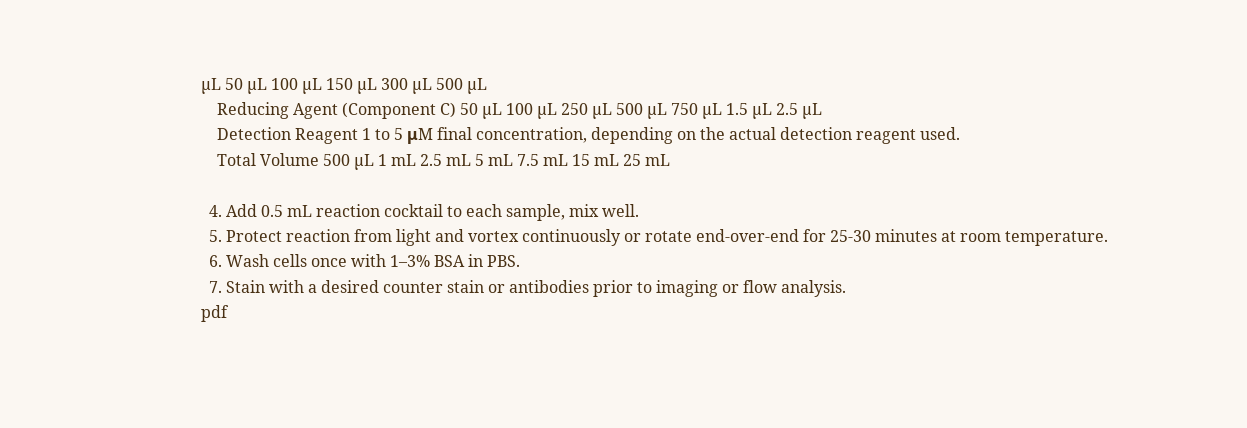µL 50 µL 100 µL 150 µL 300 µL 500 µL
    Reducing Agent (Component C) 50 µL 100 µL 250 µL 500 µL 750 µL 1.5 µL 2.5 µL
    Detection Reagent 1 to 5 μM final concentration, depending on the actual detection reagent used.
    Total Volume 500 µL 1 mL 2.5 mL 5 mL 7.5 mL 15 mL 25 mL

  4. Add 0.5 mL reaction cocktail to each sample, mix well.
  5. Protect reaction from light and vortex continuously or rotate end-over-end for 25-30 minutes at room temperature.
  6. Wash cells once with 1–3% BSA in PBS.
  7. Stain with a desired counter stain or antibodies prior to imaging or flow analysis.
pdf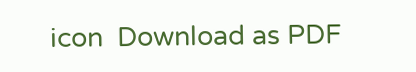icon  Download as PDF